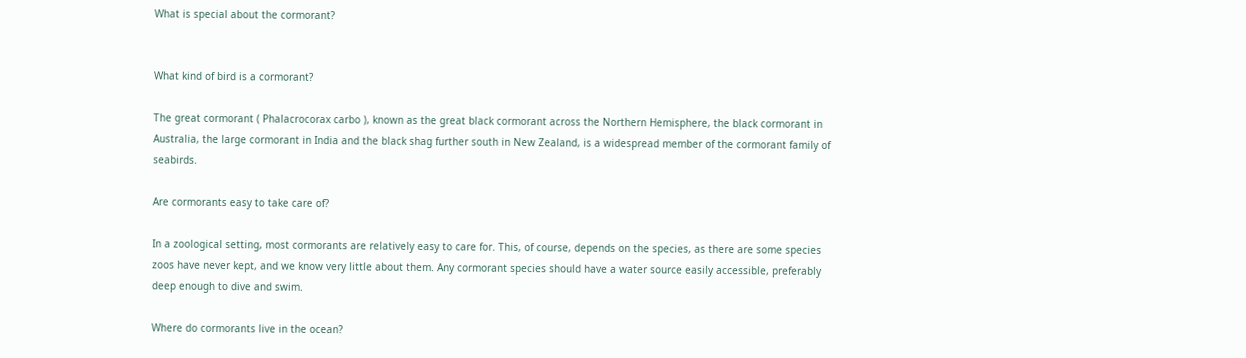What is special about the cormorant?


What kind of bird is a cormorant?

The great cormorant ( Phalacrocorax carbo ), known as the great black cormorant across the Northern Hemisphere, the black cormorant in Australia, the large cormorant in India and the black shag further south in New Zealand, is a widespread member of the cormorant family of seabirds.

Are cormorants easy to take care of?

In a zoological setting, most cormorants are relatively easy to care for. This, of course, depends on the species, as there are some species zoos have never kept, and we know very little about them. Any cormorant species should have a water source easily accessible, preferably deep enough to dive and swim.

Where do cormorants live in the ocean?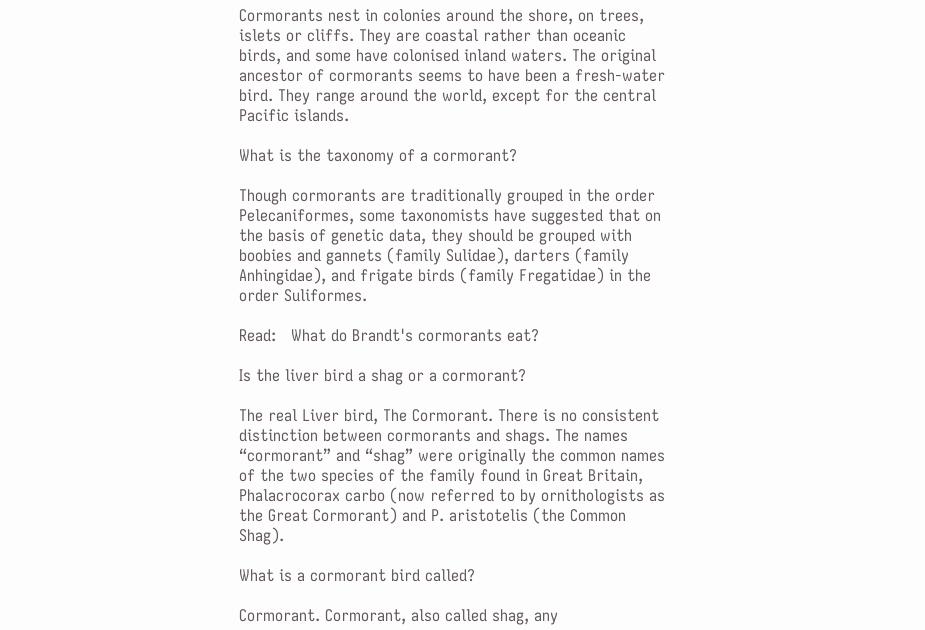Cormorants nest in colonies around the shore, on trees, islets or cliffs. They are coastal rather than oceanic birds, and some have colonised inland waters. The original ancestor of cormorants seems to have been a fresh-water bird. They range around the world, except for the central Pacific islands.

What is the taxonomy of a cormorant?

Though cormorants are traditionally grouped in the order Pelecaniformes, some taxonomists have suggested that on the basis of genetic data, they should be grouped with boobies and gannets (family Sulidae), darters (family Anhingidae), and frigate birds (family Fregatidae) in the order Suliformes.

Read:   What do Brandt's cormorants eat?

Is the liver bird a shag or a cormorant?

The real Liver bird, The Cormorant. There is no consistent distinction between cormorants and shags. The names “cormorant” and “shag” were originally the common names of the two species of the family found in Great Britain, Phalacrocorax carbo (now referred to by ornithologists as the Great Cormorant) and P. aristotelis (the Common Shag).

What is a cormorant bird called?

Cormorant. Cormorant, also called shag, any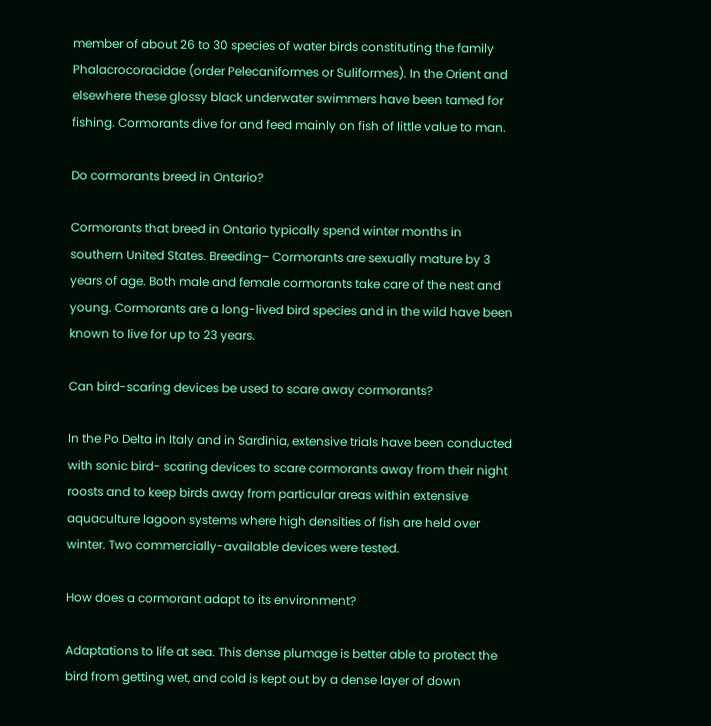member of about 26 to 30 species of water birds constituting the family Phalacrocoracidae (order Pelecaniformes or Suliformes). In the Orient and elsewhere these glossy black underwater swimmers have been tamed for fishing. Cormorants dive for and feed mainly on fish of little value to man.

Do cormorants breed in Ontario?

Cormorants that breed in Ontario typically spend winter months in southern United States. Breeding– Cormorants are sexually mature by 3 years of age. Both male and female cormorants take care of the nest and young. Cormorants are a long-lived bird species and in the wild have been known to live for up to 23 years.

Can bird-scaring devices be used to scare away cormorants?

In the Po Delta in Italy and in Sardinia, extensive trials have been conducted with sonic bird- scaring devices to scare cormorants away from their night roosts and to keep birds away from particular areas within extensive aquaculture lagoon systems where high densities of fish are held over winter. Two commercially-available devices were tested.

How does a cormorant adapt to its environment?

Adaptations to life at sea. This dense plumage is better able to protect the bird from getting wet, and cold is kept out by a dense layer of down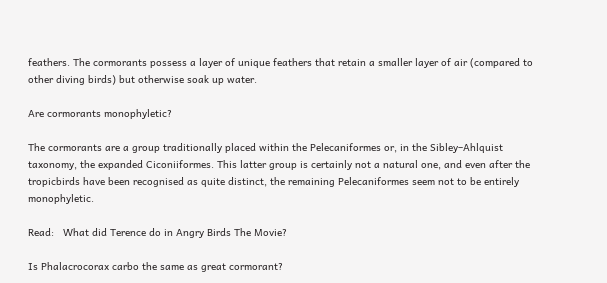feathers. The cormorants possess a layer of unique feathers that retain a smaller layer of air (compared to other diving birds) but otherwise soak up water.

Are cormorants monophyletic?

The cormorants are a group traditionally placed within the Pelecaniformes or, in the Sibley–Ahlquist taxonomy, the expanded Ciconiiformes. This latter group is certainly not a natural one, and even after the tropicbirds have been recognised as quite distinct, the remaining Pelecaniformes seem not to be entirely monophyletic.

Read:   What did Terence do in Angry Birds The Movie?

Is Phalacrocorax carbo the same as great cormorant?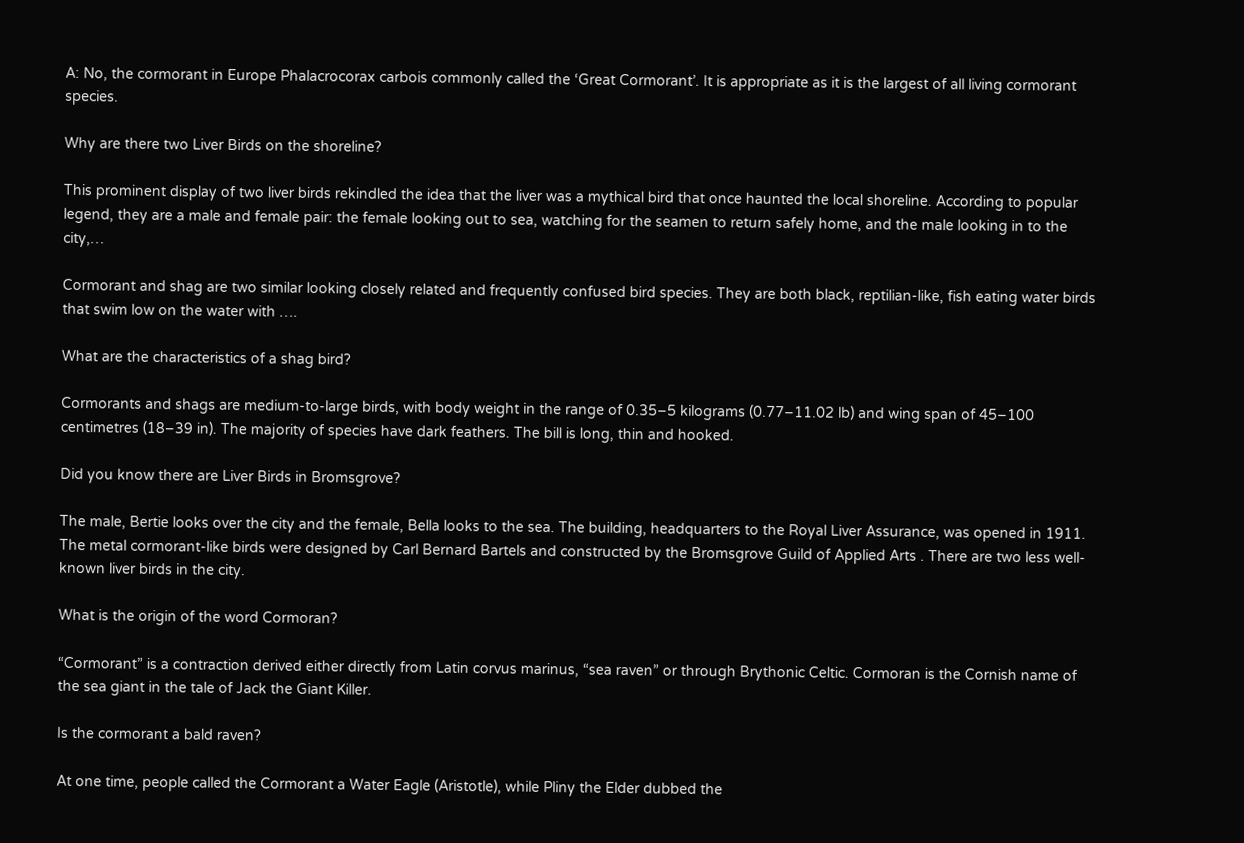A: No, the cormorant in Europe Phalacrocorax carbois commonly called the ‘Great Cormorant’. It is appropriate as it is the largest of all living cormorant species.

Why are there two Liver Birds on the shoreline?

This prominent display of two liver birds rekindled the idea that the liver was a mythical bird that once haunted the local shoreline. According to popular legend, they are a male and female pair: the female looking out to sea, watching for the seamen to return safely home, and the male looking in to the city,…

Cormorant and shag are two similar looking closely related and frequently confused bird species. They are both black, reptilian-like, fish eating water birds that swim low on the water with ….

What are the characteristics of a shag bird?

Cormorants and shags are medium-to-large birds, with body weight in the range of 0.35–5 kilograms (0.77–11.02 lb) and wing span of 45–100 centimetres (18–39 in). The majority of species have dark feathers. The bill is long, thin and hooked.

Did you know there are Liver Birds in Bromsgrove?

The male, Bertie looks over the city and the female, Bella looks to the sea. The building, headquarters to the Royal Liver Assurance, was opened in 1911. The metal cormorant-like birds were designed by Carl Bernard Bartels and constructed by the Bromsgrove Guild of Applied Arts . There are two less well-known liver birds in the city.

What is the origin of the word Cormoran?

“Cormorant” is a contraction derived either directly from Latin corvus marinus, “sea raven” or through Brythonic Celtic. Cormoran is the Cornish name of the sea giant in the tale of Jack the Giant Killer.

Is the cormorant a bald raven?

At one time, people called the Cormorant a Water Eagle (Aristotle), while Pliny the Elder dubbed the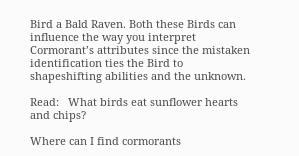Bird a Bald Raven. Both these Birds can influence the way you interpret Cormorant’s attributes since the mistaken identification ties the Bird to shapeshifting abilities and the unknown.

Read:   What birds eat sunflower hearts and chips?

Where can I find cormorants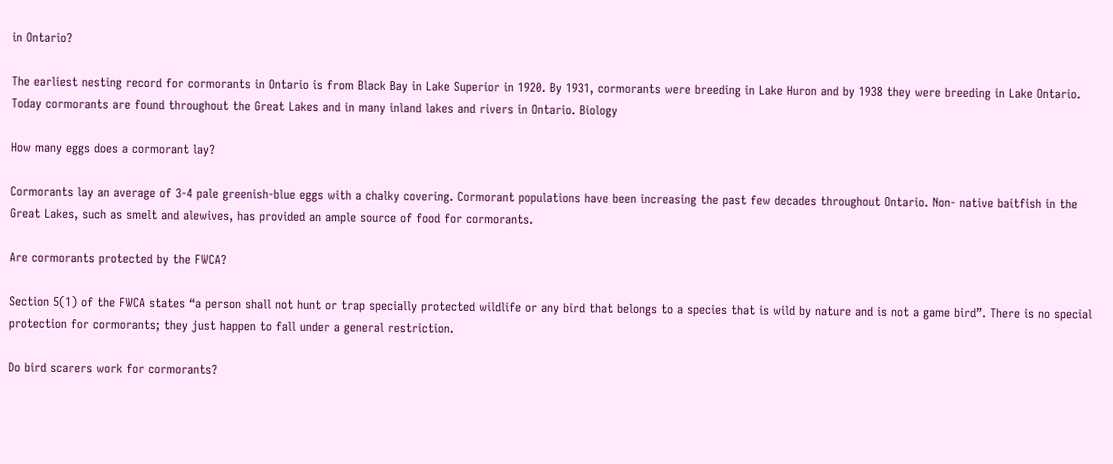in Ontario?

The earliest nesting record for cormorants in Ontario is from Black Bay in Lake Superior in 1920. By 1931, cormorants were breeding in Lake Huron and by 1938 they were breeding in Lake Ontario. Today cormorants are found throughout the Great Lakes and in many inland lakes and rivers in Ontario. Biology

How many eggs does a cormorant lay?

Cormorants lay an average of 3-4 pale greenish-blue eggs with a chalky covering. Cormorant populations have been increasing the past few decades throughout Ontario. Non- native baitfish in the Great Lakes, such as smelt and alewives, has provided an ample source of food for cormorants.

Are cormorants protected by the FWCA?

Section 5(1) of the FWCA states “a person shall not hunt or trap specially protected wildlife or any bird that belongs to a species that is wild by nature and is not a game bird”. There is no special protection for cormorants; they just happen to fall under a general restriction.

Do bird scarers work for cormorants?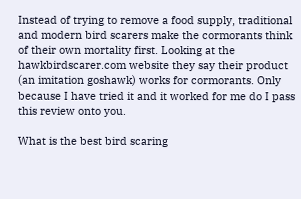Instead of trying to remove a food supply, traditional and modern bird scarers make the cormorants think of their own mortality first. Looking at the hawkbirdscarer.com website they say their product (an imitation goshawk) works for cormorants. Only because I have tried it and it worked for me do I pass this review onto you.

What is the best bird scaring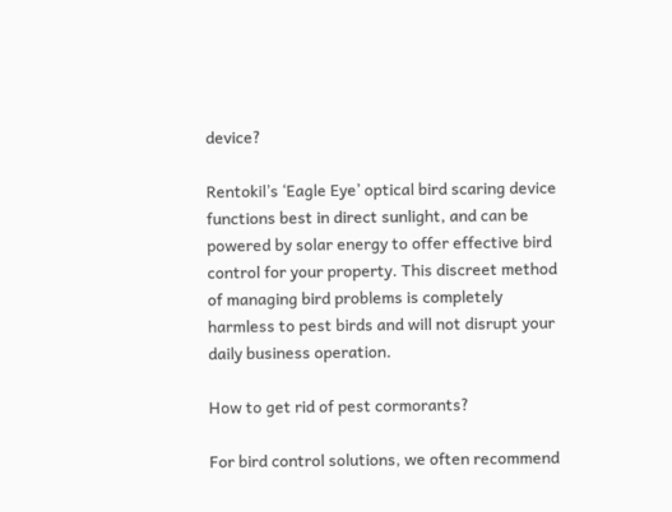device?

Rentokil’s ‘Eagle Eye’ optical bird scaring device functions best in direct sunlight, and can be powered by solar energy to offer effective bird control for your property. This discreet method of managing bird problems is completely harmless to pest birds and will not disrupt your daily business operation.

How to get rid of pest cormorants?

For bird control solutions, we often recommend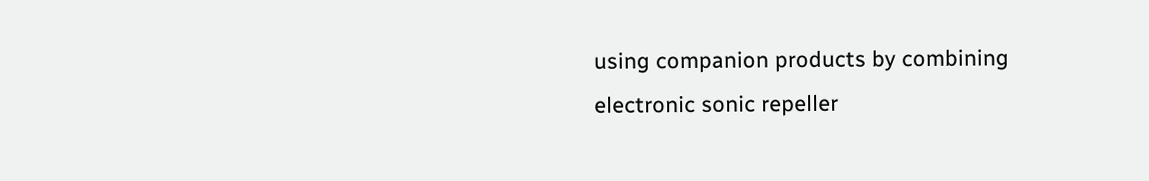using companion products by combining electronic sonic repeller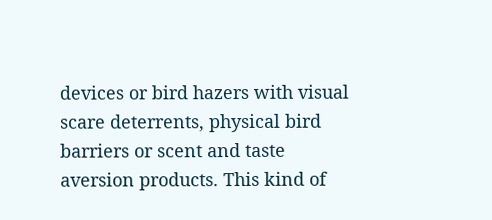devices or bird hazers with visual scare deterrents, physical bird barriers or scent and taste aversion products. This kind of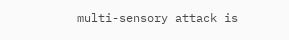multi-sensory attack is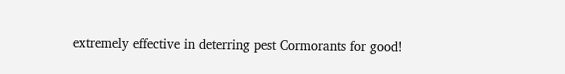extremely effective in deterring pest Cormorants for good!